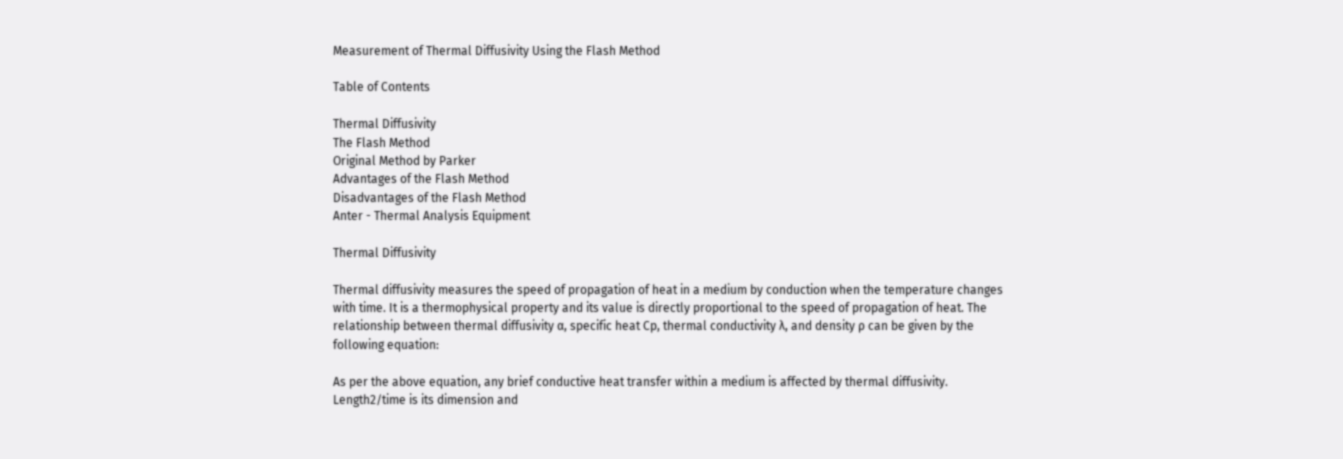Measurement of Thermal Diffusivity Using the Flash Method

Table of Contents

Thermal Diffusivity
The Flash Method
Original Method by Parker
Advantages of the Flash Method
Disadvantages of the Flash Method
Anter - Thermal Analysis Equipment

Thermal Diffusivity

Thermal diffusivity measures the speed of propagation of heat in a medium by conduction when the temperature changes with time. It is a thermophysical property and its value is directly proportional to the speed of propagation of heat. The relationship between thermal diffusivity α, specific heat Cp, thermal conductivity λ, and density ρ can be given by the following equation:

As per the above equation, any brief conductive heat transfer within a medium is affected by thermal diffusivity. Length2/time is its dimension and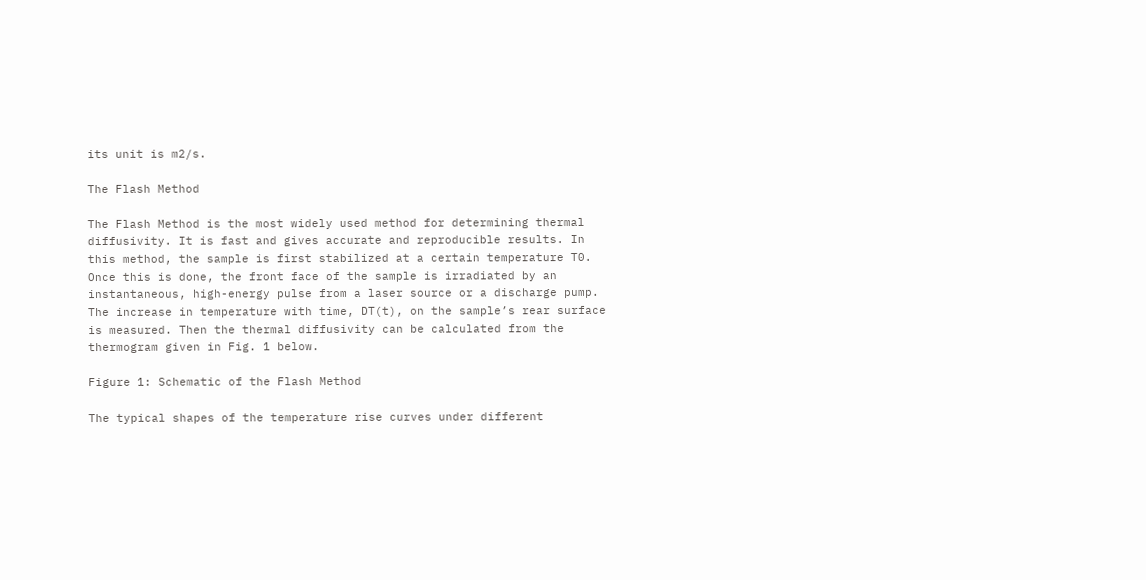its unit is m2/s.

The Flash Method

The Flash Method is the most widely used method for determining thermal diffusivity. It is fast and gives accurate and reproducible results. In this method, the sample is first stabilized at a certain temperature T0. Once this is done, the front face of the sample is irradiated by an instantaneous, high-energy pulse from a laser source or a discharge pump. The increase in temperature with time, DT(t), on the sample’s rear surface is measured. Then the thermal diffusivity can be calculated from the thermogram given in Fig. 1 below.

Figure 1: Schematic of the Flash Method

The typical shapes of the temperature rise curves under different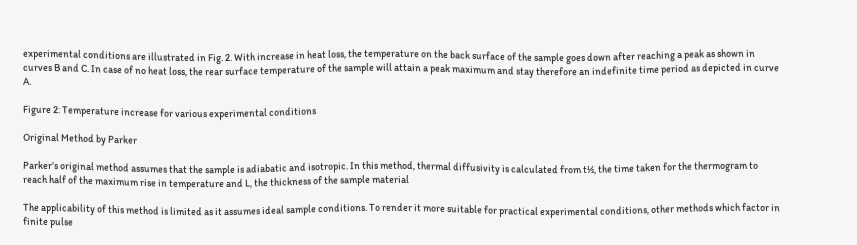experimental conditions are illustrated in Fig. 2. With increase in heat loss, the temperature on the back surface of the sample goes down after reaching a peak as shown in curves B and C. In case of no heat loss, the rear surface temperature of the sample will attain a peak maximum and stay therefore an indefinite time period as depicted in curve A.

Figure 2: Temperature increase for various experimental conditions

Original Method by Parker

Parker’s original method assumes that the sample is adiabatic and isotropic. In this method, thermal diffusivity is calculated from t½, the time taken for the thermogram to reach half of the maximum rise in temperature and L, the thickness of the sample material

The applicability of this method is limited as it assumes ideal sample conditions. To render it more suitable for practical experimental conditions, other methods which factor in finite pulse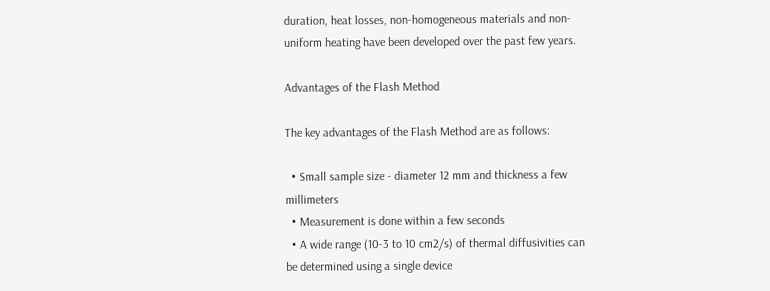duration, heat losses, non-homogeneous materials and non-uniform heating have been developed over the past few years.

Advantages of the Flash Method

The key advantages of the Flash Method are as follows:

  • Small sample size - diameter 12 mm and thickness a few millimeters
  • Measurement is done within a few seconds
  • A wide range (10-3 to 10 cm2/s) of thermal diffusivities can be determined using a single device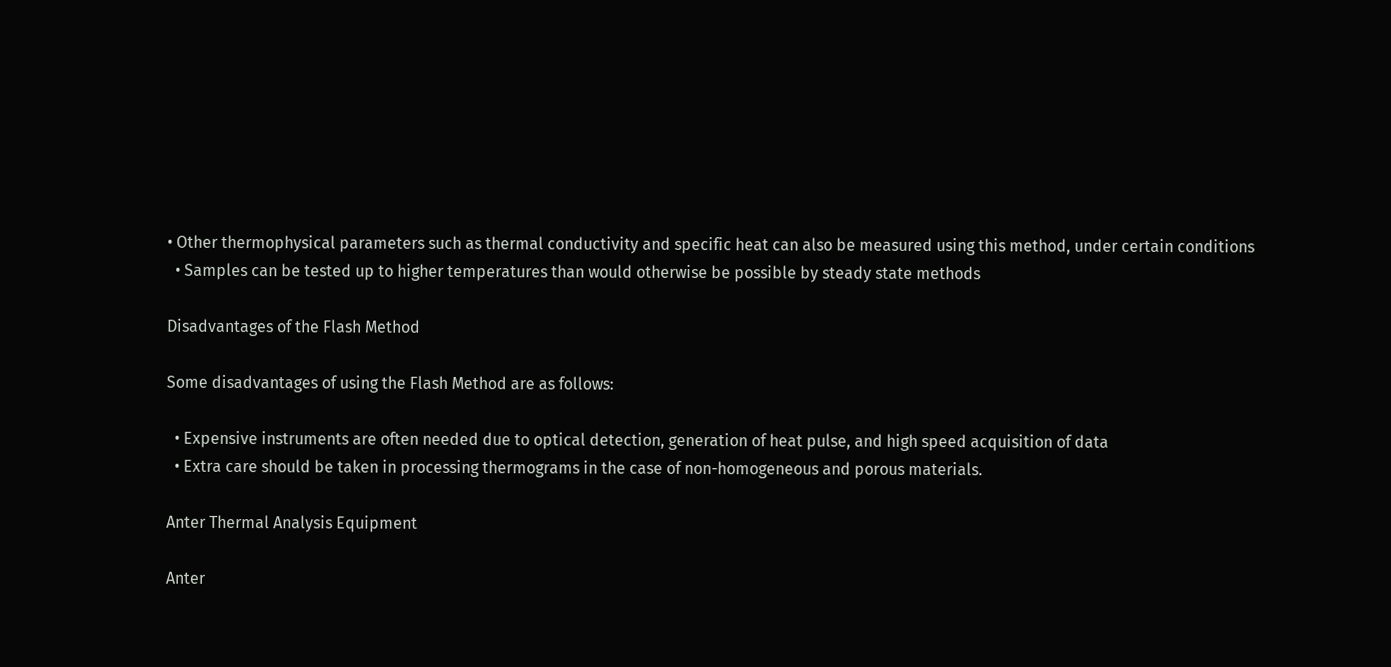• Other thermophysical parameters such as thermal conductivity and specific heat can also be measured using this method, under certain conditions
  • Samples can be tested up to higher temperatures than would otherwise be possible by steady state methods

Disadvantages of the Flash Method

Some disadvantages of using the Flash Method are as follows:

  • Expensive instruments are often needed due to optical detection, generation of heat pulse, and high speed acquisition of data
  • Extra care should be taken in processing thermograms in the case of non-homogeneous and porous materials.

Anter Thermal Analysis Equipment

Anter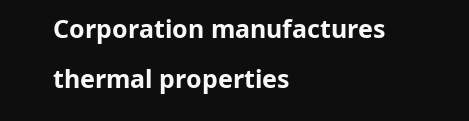Corporation manufactures thermal properties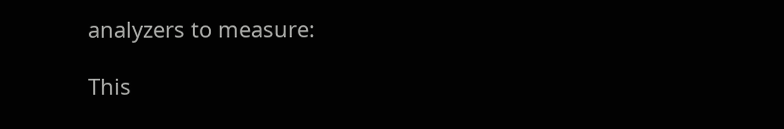analyzers to measure:

This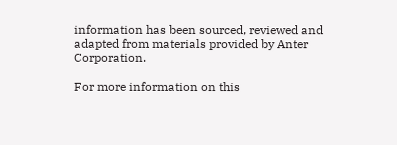information has been sourced, reviewed and adapted from materials provided by Anter Corporation.

For more information on this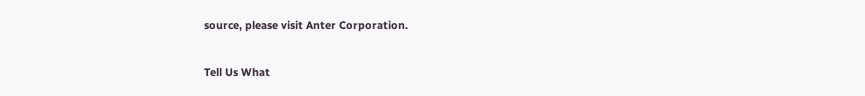source, please visit Anter Corporation.

Tell Us What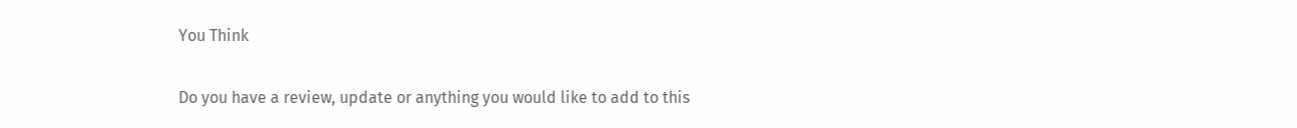You Think

Do you have a review, update or anything you would like to add to this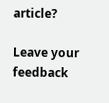article?

Leave your feedback